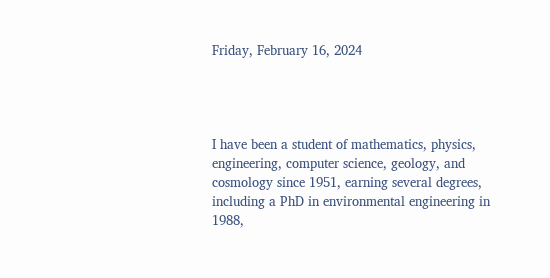Friday, February 16, 2024




I have been a student of mathematics, physics, engineering, computer science, geology, and cosmology since 1951, earning several degrees, including a PhD in environmental engineering in 1988,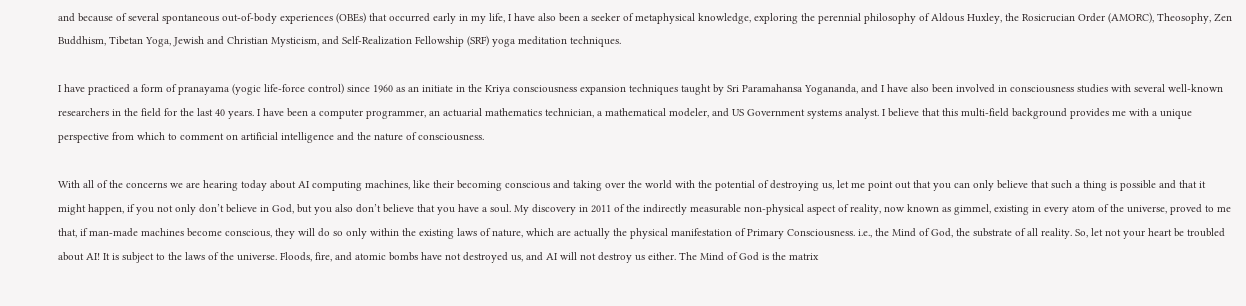and because of several spontaneous out-of-body experiences (OBEs) that occurred early in my life, I have also been a seeker of metaphysical knowledge, exploring the perennial philosophy of Aldous Huxley, the Rosicrucian Order (AMORC), Theosophy, Zen Buddhism, Tibetan Yoga, Jewish and Christian Mysticism, and Self-Realization Fellowship (SRF) yoga meditation techniques.

I have practiced a form of pranayama (yogic life-force control) since 1960 as an initiate in the Kriya consciousness expansion techniques taught by Sri Paramahansa Yogananda, and I have also been involved in consciousness studies with several well-known researchers in the field for the last 40 years. I have been a computer programmer, an actuarial mathematics technician, a mathematical modeler, and US Government systems analyst. I believe that this multi-field background provides me with a unique perspective from which to comment on artificial intelligence and the nature of consciousness.

With all of the concerns we are hearing today about AI computing machines, like their becoming conscious and taking over the world with the potential of destroying us, let me point out that you can only believe that such a thing is possible and that it might happen, if you not only don’t believe in God, but you also don’t believe that you have a soul. My discovery in 2011 of the indirectly measurable non-physical aspect of reality, now known as gimmel, existing in every atom of the universe, proved to me that, if man-made machines become conscious, they will do so only within the existing laws of nature, which are actually the physical manifestation of Primary Consciousness. i.e., the Mind of God, the substrate of all reality. So, let not your heart be troubled about AI! It is subject to the laws of the universe. Floods, fire, and atomic bombs have not destroyed us, and AI will not destroy us either. The Mind of God is the matrix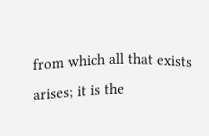from which all that exists arises; it is the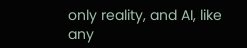only reality, and AI, like any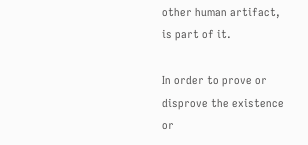other human artifact, is part of it.

In order to prove or disprove the existence or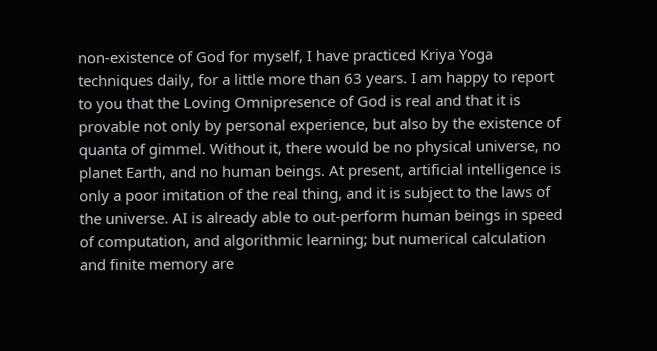non-existence of God for myself, I have practiced Kriya Yoga techniques daily, for a little more than 63 years. I am happy to report to you that the Loving Omnipresence of God is real and that it is provable not only by personal experience, but also by the existence of quanta of gimmel. Without it, there would be no physical universe, no planet Earth, and no human beings. At present, artificial intelligence is only a poor imitation of the real thing, and it is subject to the laws of the universe. AI is already able to out-perform human beings in speed of computation, and algorithmic learning; but numerical calculation and finite memory are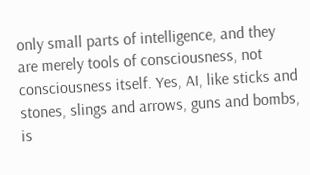only small parts of intelligence, and they are merely tools of consciousness, not consciousness itself. Yes, AI, like sticks and stones, slings and arrows, guns and bombs, is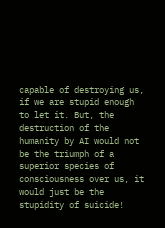capable of destroying us, if we are stupid enough to let it. But, the destruction of the humanity by AI would not be the triumph of a superior species of consciousness over us, it would just be the stupidity of suicide!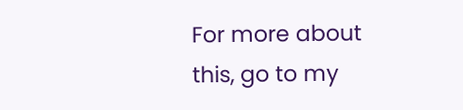For more about this, go to my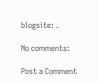blogsite: .

No comments:

Post a Comment